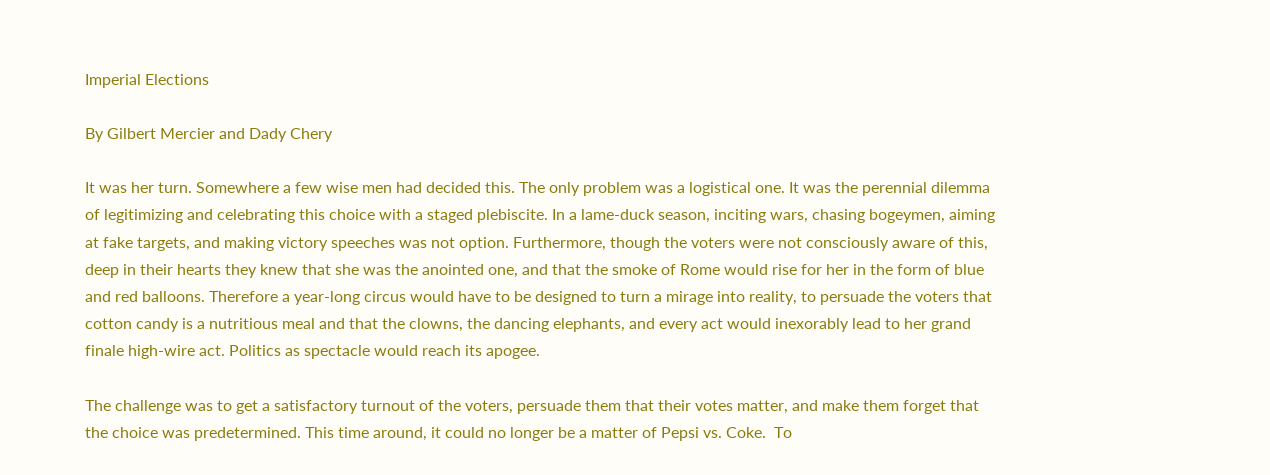Imperial Elections

By Gilbert Mercier and Dady Chery

It was her turn. Somewhere a few wise men had decided this. The only problem was a logistical one. It was the perennial dilemma of legitimizing and celebrating this choice with a staged plebiscite. In a lame-duck season, inciting wars, chasing bogeymen, aiming at fake targets, and making victory speeches was not option. Furthermore, though the voters were not consciously aware of this, deep in their hearts they knew that she was the anointed one, and that the smoke of Rome would rise for her in the form of blue and red balloons. Therefore a year-long circus would have to be designed to turn a mirage into reality, to persuade the voters that cotton candy is a nutritious meal and that the clowns, the dancing elephants, and every act would inexorably lead to her grand finale high-wire act. Politics as spectacle would reach its apogee.

The challenge was to get a satisfactory turnout of the voters, persuade them that their votes matter, and make them forget that the choice was predetermined. This time around, it could no longer be a matter of Pepsi vs. Coke.  To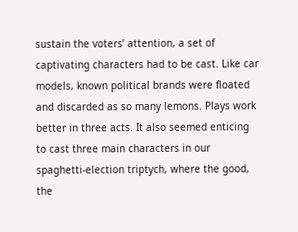sustain the voters’ attention, a set of captivating characters had to be cast. Like car models, known political brands were floated and discarded as so many lemons. Plays work better in three acts. It also seemed enticing to cast three main characters in our spaghetti-election triptych, where the good, the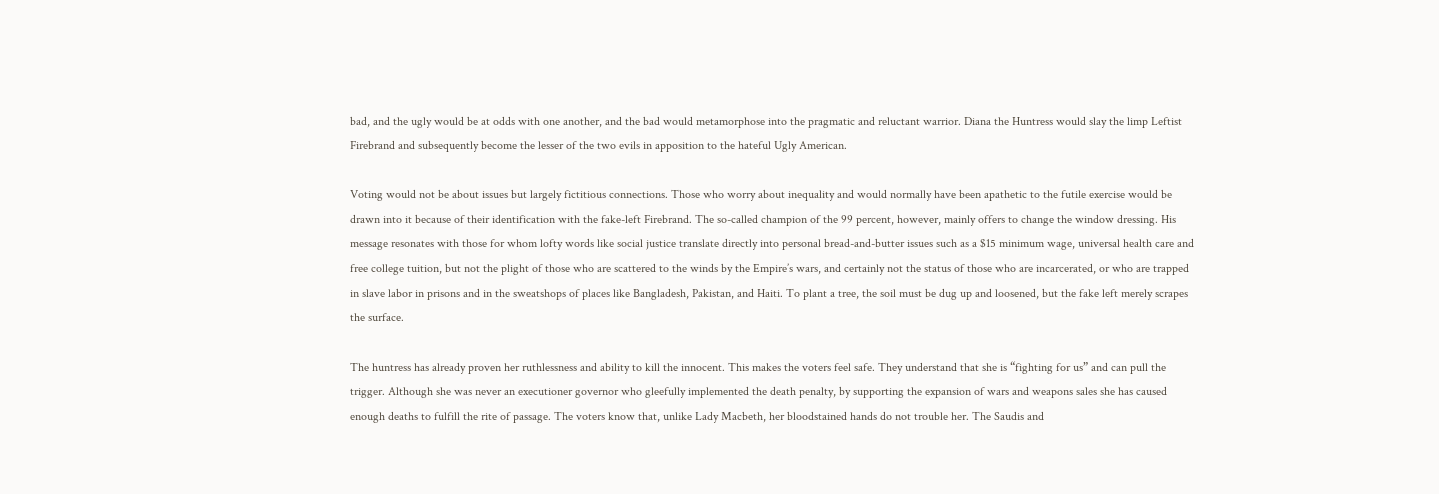bad, and the ugly would be at odds with one another, and the bad would metamorphose into the pragmatic and reluctant warrior. Diana the Huntress would slay the limp Leftist Firebrand and subsequently become the lesser of the two evils in apposition to the hateful Ugly American.

Voting would not be about issues but largely fictitious connections. Those who worry about inequality and would normally have been apathetic to the futile exercise would be drawn into it because of their identification with the fake-left Firebrand. The so-called champion of the 99 percent, however, mainly offers to change the window dressing. His message resonates with those for whom lofty words like social justice translate directly into personal bread-and-butter issues such as a $15 minimum wage, universal health care and free college tuition, but not the plight of those who are scattered to the winds by the Empire’s wars, and certainly not the status of those who are incarcerated, or who are trapped in slave labor in prisons and in the sweatshops of places like Bangladesh, Pakistan, and Haiti. To plant a tree, the soil must be dug up and loosened, but the fake left merely scrapes the surface.

The huntress has already proven her ruthlessness and ability to kill the innocent. This makes the voters feel safe. They understand that she is “fighting for us” and can pull the trigger. Although she was never an executioner governor who gleefully implemented the death penalty, by supporting the expansion of wars and weapons sales she has caused enough deaths to fulfill the rite of passage. The voters know that, unlike Lady Macbeth, her bloodstained hands do not trouble her. The Saudis and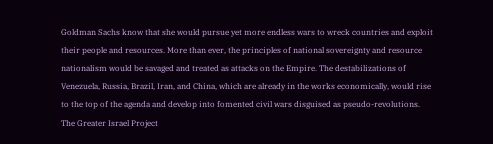Goldman Sachs know that she would pursue yet more endless wars to wreck countries and exploit their people and resources. More than ever, the principles of national sovereignty and resource nationalism would be savaged and treated as attacks on the Empire. The destabilizations of Venezuela, Russia, Brazil, Iran, and China, which are already in the works economically, would rise to the top of the agenda and develop into fomented civil wars disguised as pseudo-revolutions. The Greater Israel Project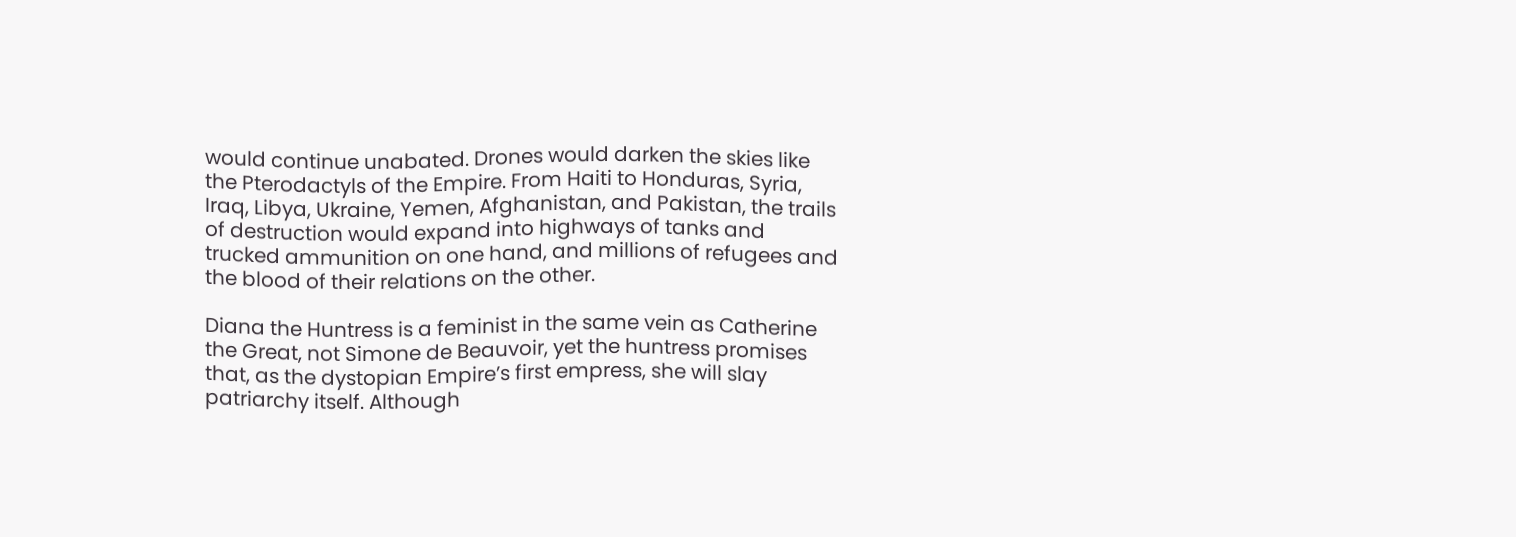would continue unabated. Drones would darken the skies like the Pterodactyls of the Empire. From Haiti to Honduras, Syria, Iraq, Libya, Ukraine, Yemen, Afghanistan, and Pakistan, the trails of destruction would expand into highways of tanks and trucked ammunition on one hand, and millions of refugees and the blood of their relations on the other.

Diana the Huntress is a feminist in the same vein as Catherine the Great, not Simone de Beauvoir, yet the huntress promises that, as the dystopian Empire’s first empress, she will slay patriarchy itself. Although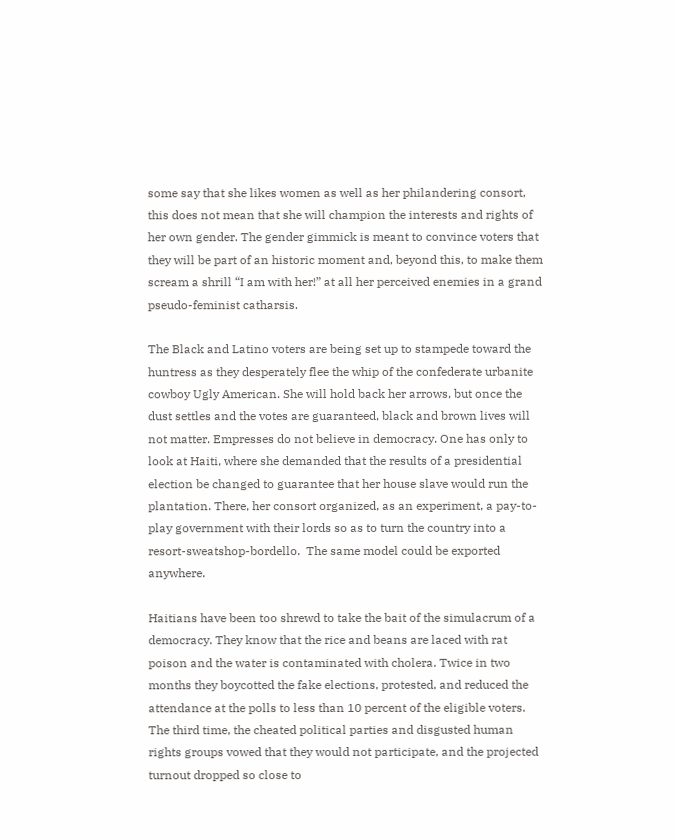some say that she likes women as well as her philandering consort, this does not mean that she will champion the interests and rights of her own gender. The gender gimmick is meant to convince voters that they will be part of an historic moment and, beyond this, to make them scream a shrill “I am with her!” at all her perceived enemies in a grand pseudo-feminist catharsis.

The Black and Latino voters are being set up to stampede toward the huntress as they desperately flee the whip of the confederate urbanite cowboy Ugly American. She will hold back her arrows, but once the dust settles and the votes are guaranteed, black and brown lives will not matter. Empresses do not believe in democracy. One has only to look at Haiti, where she demanded that the results of a presidential election be changed to guarantee that her house slave would run the plantation. There, her consort organized, as an experiment, a pay-to-play government with their lords so as to turn the country into a resort-sweatshop-bordello.  The same model could be exported anywhere.

Haitians have been too shrewd to take the bait of the simulacrum of a democracy. They know that the rice and beans are laced with rat poison and the water is contaminated with cholera. Twice in two months they boycotted the fake elections, protested, and reduced the attendance at the polls to less than 10 percent of the eligible voters. The third time, the cheated political parties and disgusted human rights groups vowed that they would not participate, and the projected turnout dropped so close to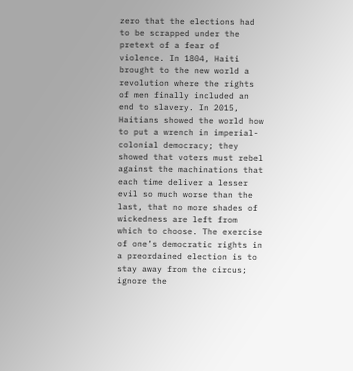zero that the elections had to be scrapped under the pretext of a fear of violence. In 1804, Haiti brought to the new world a revolution where the rights of men finally included an end to slavery. In 2015, Haitians showed the world how to put a wrench in imperial-colonial democracy; they showed that voters must rebel against the machinations that each time deliver a lesser evil so much worse than the last, that no more shades of wickedness are left from which to choose. The exercise of one’s democratic rights in a preordained election is to stay away from the circus; ignore the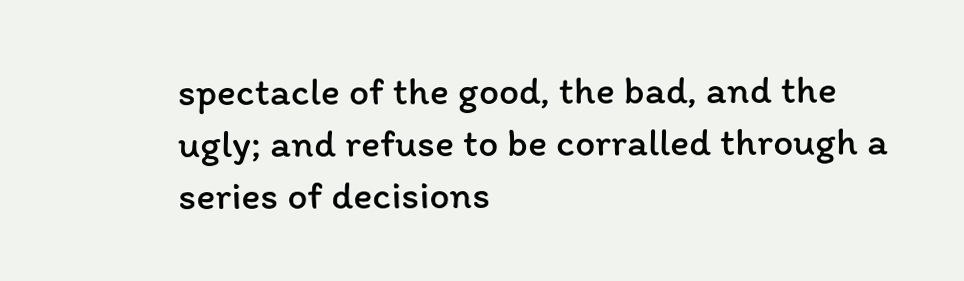spectacle of the good, the bad, and the ugly; and refuse to be corralled through a series of decisions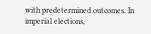with predetermined outcomes. In imperial elections,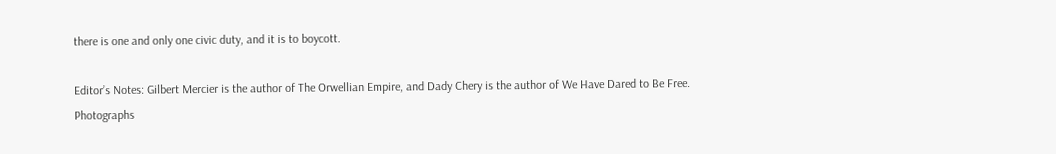there is one and only one civic duty, and it is to boycott.

Editor’s Notes: Gilbert Mercier is the author of The Orwellian Empire, and Dady Chery is the author of We Have Dared to Be Free. Photographs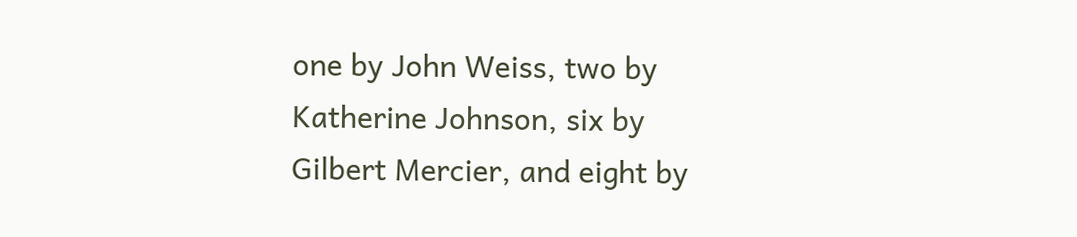one by John Weiss, two by Katherine Johnson, six by Gilbert Mercier, and eight by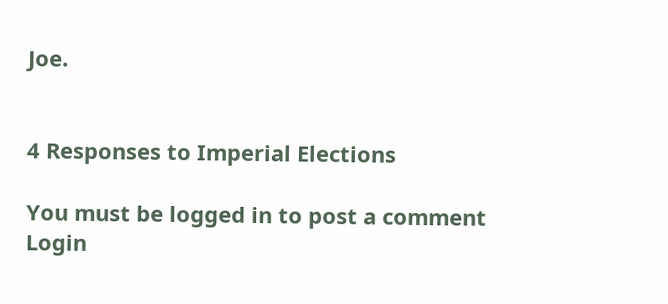Joe.


4 Responses to Imperial Elections

You must be logged in to post a comment Login